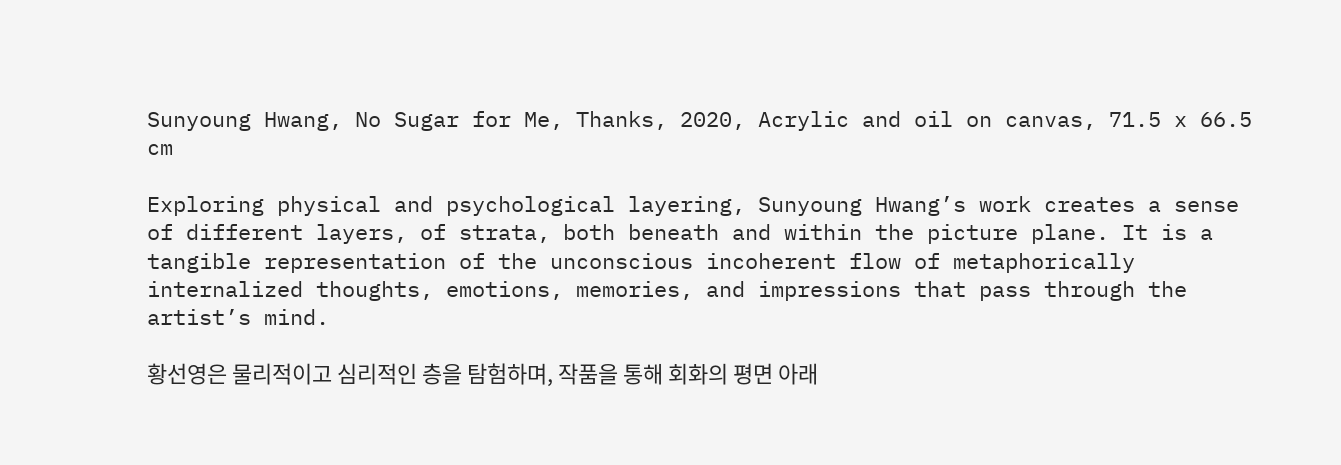Sunyoung Hwang, No Sugar for Me, Thanks, 2020, Acrylic and oil on canvas, 71.5 x 66.5 cm

Exploring physical and psychological layering, Sunyoung Hwang’s work creates a sense of different layers, of strata, both beneath and within the picture plane. It is a tangible representation of the unconscious incoherent flow of metaphorically internalized thoughts, emotions, memories, and impressions that pass through the artist’s mind.

황선영은 물리적이고 심리적인 층을 탐험하며, 작품을 통해 회화의 평면 아래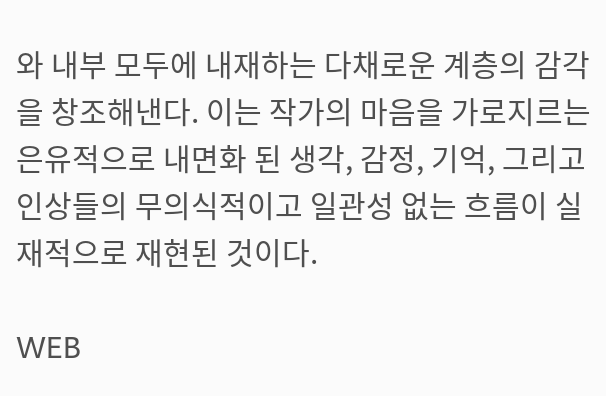와 내부 모두에 내재하는 다채로운 계층의 감각을 창조해낸다. 이는 작가의 마음을 가로지르는 은유적으로 내면화 된 생각, 감정, 기억, 그리고 인상들의 무의식적이고 일관성 없는 흐름이 실재적으로 재현된 것이다.

WEB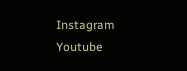Instagram     Youtube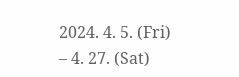2024. 4. 5. (Fri) – 4. 27. (Sat)